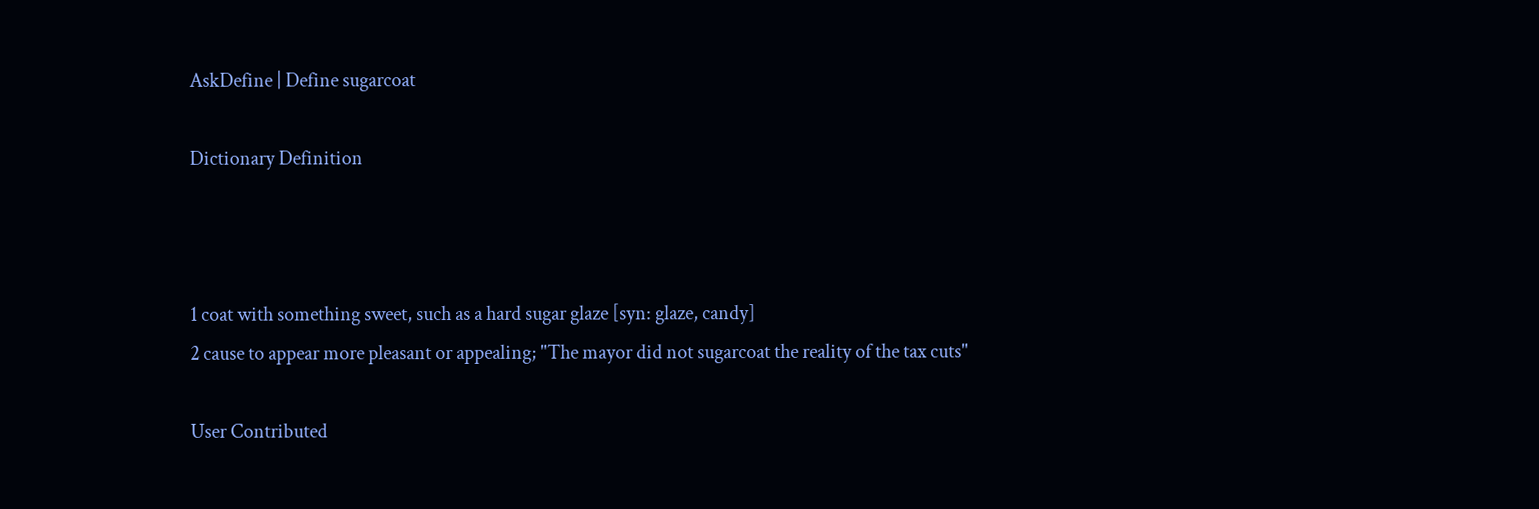AskDefine | Define sugarcoat

Dictionary Definition



1 coat with something sweet, such as a hard sugar glaze [syn: glaze, candy]
2 cause to appear more pleasant or appealing; "The mayor did not sugarcoat the reality of the tax cuts"

User Contributed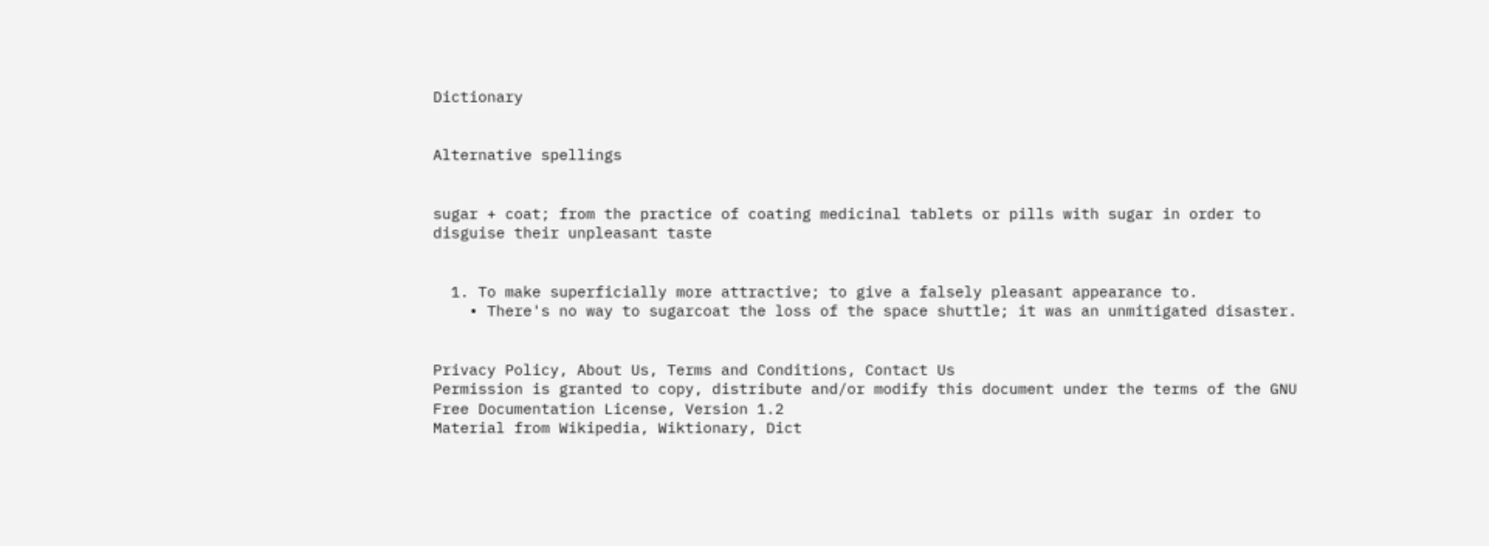Dictionary


Alternative spellings


sugar + coat; from the practice of coating medicinal tablets or pills with sugar in order to disguise their unpleasant taste


  1. To make superficially more attractive; to give a falsely pleasant appearance to.
    • There's no way to sugarcoat the loss of the space shuttle; it was an unmitigated disaster.


Privacy Policy, About Us, Terms and Conditions, Contact Us
Permission is granted to copy, distribute and/or modify this document under the terms of the GNU Free Documentation License, Version 1.2
Material from Wikipedia, Wiktionary, Dict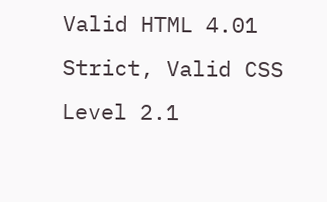Valid HTML 4.01 Strict, Valid CSS Level 2.1